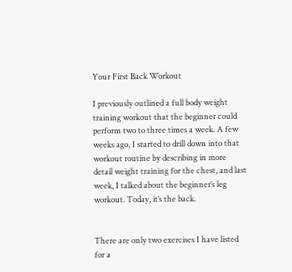Your First Back Workout

I previously outlined a full body weight training workout that the beginner could perform two to three times a week. A few weeks ago, I started to drill down into that workout routine by describing in more detail weight training for the chest, and last week, I talked about the beginner’s leg workout. Today, it’s the back.


There are only two exercises I have listed for a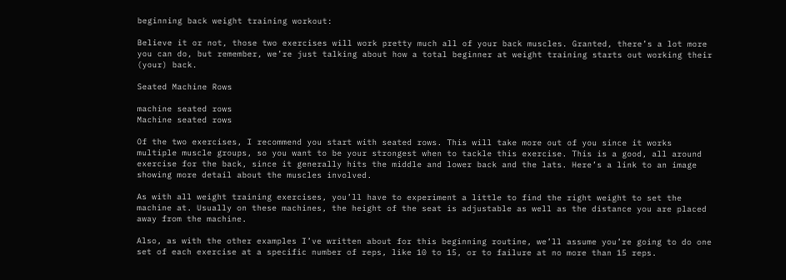beginning back weight training workout:

Believe it or not, those two exercises will work pretty much all of your back muscles. Granted, there’s a lot more you can do, but remember, we’re just talking about how a total beginner at weight training starts out working their (your) back.

Seated Machine Rows

machine seated rows
Machine seated rows

Of the two exercises, I recommend you start with seated rows. This will take more out of you since it works multiple muscle groups, so you want to be your strongest when to tackle this exercise. This is a good, all around exercise for the back, since it generally hits the middle and lower back and the lats. Here’s a link to an image showing more detail about the muscles involved.

As with all weight training exercises, you’ll have to experiment a little to find the right weight to set the machine at. Usually on these machines, the height of the seat is adjustable as well as the distance you are placed away from the machine.

Also, as with the other examples I’ve written about for this beginning routine, we’ll assume you’re going to do one set of each exercise at a specific number of reps, like 10 to 15, or to failure at no more than 15 reps.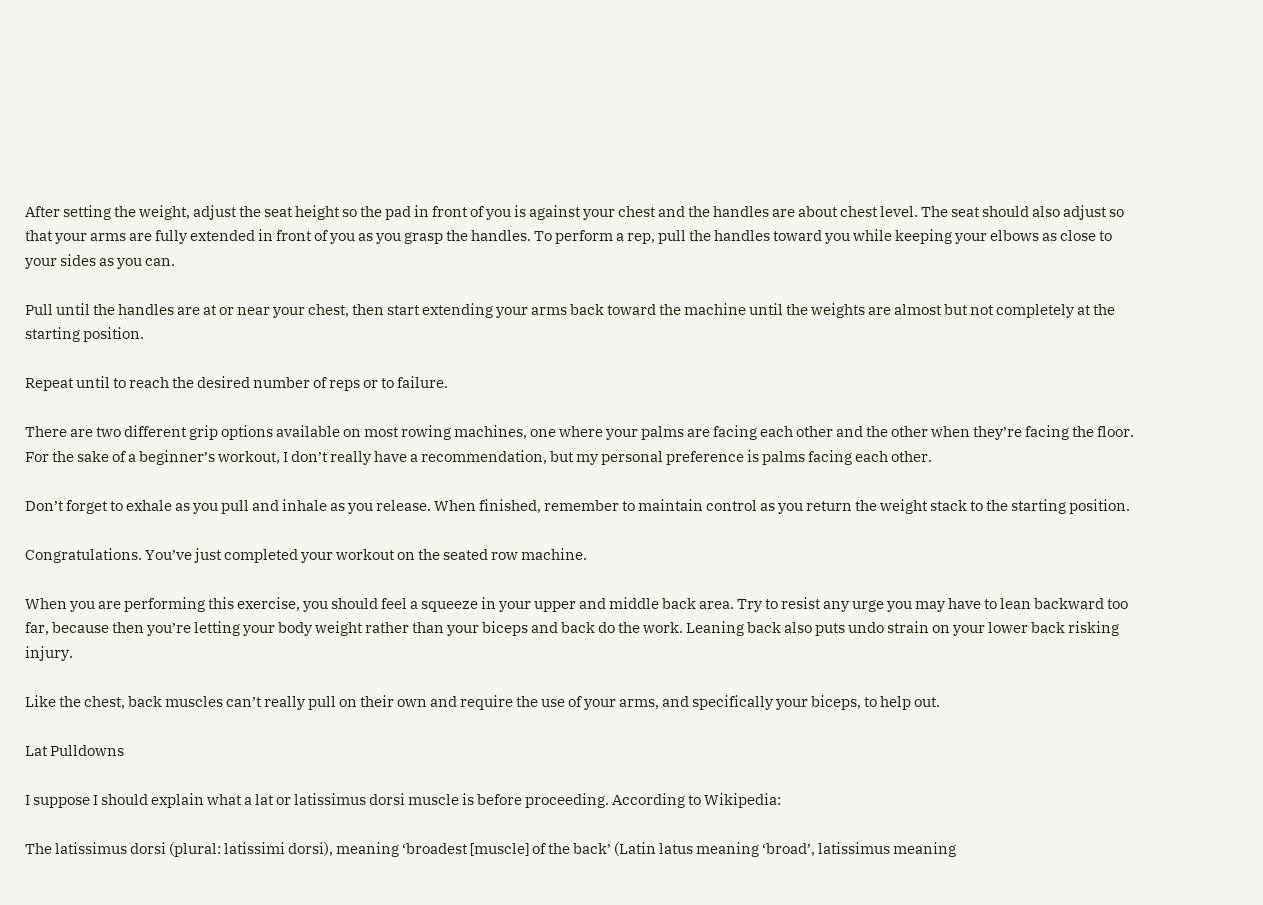After setting the weight, adjust the seat height so the pad in front of you is against your chest and the handles are about chest level. The seat should also adjust so that your arms are fully extended in front of you as you grasp the handles. To perform a rep, pull the handles toward you while keeping your elbows as close to your sides as you can.

Pull until the handles are at or near your chest, then start extending your arms back toward the machine until the weights are almost but not completely at the starting position.

Repeat until to reach the desired number of reps or to failure.

There are two different grip options available on most rowing machines, one where your palms are facing each other and the other when they’re facing the floor. For the sake of a beginner’s workout, I don’t really have a recommendation, but my personal preference is palms facing each other.

Don’t forget to exhale as you pull and inhale as you release. When finished, remember to maintain control as you return the weight stack to the starting position.

Congratulations. You’ve just completed your workout on the seated row machine.

When you are performing this exercise, you should feel a squeeze in your upper and middle back area. Try to resist any urge you may have to lean backward too far, because then you’re letting your body weight rather than your biceps and back do the work. Leaning back also puts undo strain on your lower back risking injury.

Like the chest, back muscles can’t really pull on their own and require the use of your arms, and specifically your biceps, to help out.

Lat Pulldowns

I suppose I should explain what a lat or latissimus dorsi muscle is before proceeding. According to Wikipedia:

The latissimus dorsi (plural: latissimi dorsi), meaning ‘broadest [muscle] of the back’ (Latin latus meaning ‘broad’, latissimus meaning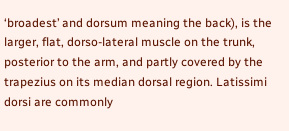‘broadest’ and dorsum meaning the back), is the larger, flat, dorso-lateral muscle on the trunk, posterior to the arm, and partly covered by the trapezius on its median dorsal region. Latissimi dorsi are commonly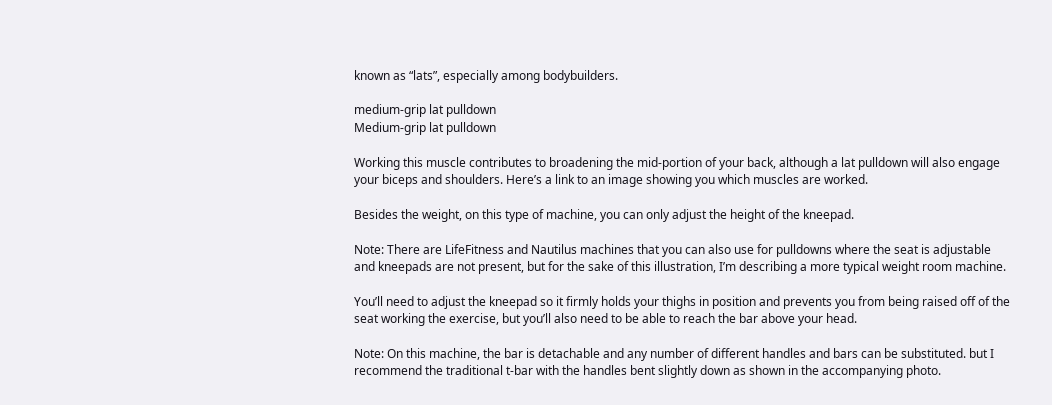known as “lats”, especially among bodybuilders.

medium-grip lat pulldown
Medium-grip lat pulldown

Working this muscle contributes to broadening the mid-portion of your back, although a lat pulldown will also engage your biceps and shoulders. Here’s a link to an image showing you which muscles are worked.

Besides the weight, on this type of machine, you can only adjust the height of the kneepad.

Note: There are LifeFitness and Nautilus machines that you can also use for pulldowns where the seat is adjustable and kneepads are not present, but for the sake of this illustration, I’m describing a more typical weight room machine.

You’ll need to adjust the kneepad so it firmly holds your thighs in position and prevents you from being raised off of the seat working the exercise, but you’ll also need to be able to reach the bar above your head.

Note: On this machine, the bar is detachable and any number of different handles and bars can be substituted. but I recommend the traditional t-bar with the handles bent slightly down as shown in the accompanying photo.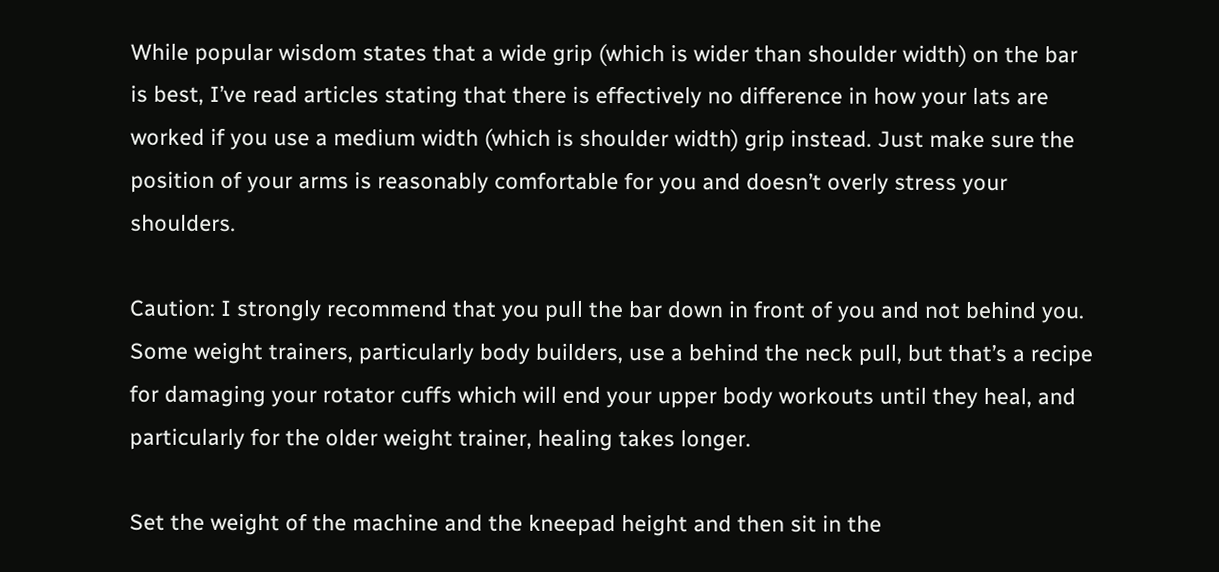While popular wisdom states that a wide grip (which is wider than shoulder width) on the bar is best, I’ve read articles stating that there is effectively no difference in how your lats are worked if you use a medium width (which is shoulder width) grip instead. Just make sure the position of your arms is reasonably comfortable for you and doesn’t overly stress your shoulders.

Caution: I strongly recommend that you pull the bar down in front of you and not behind you. Some weight trainers, particularly body builders, use a behind the neck pull, but that’s a recipe for damaging your rotator cuffs which will end your upper body workouts until they heal, and particularly for the older weight trainer, healing takes longer.

Set the weight of the machine and the kneepad height and then sit in the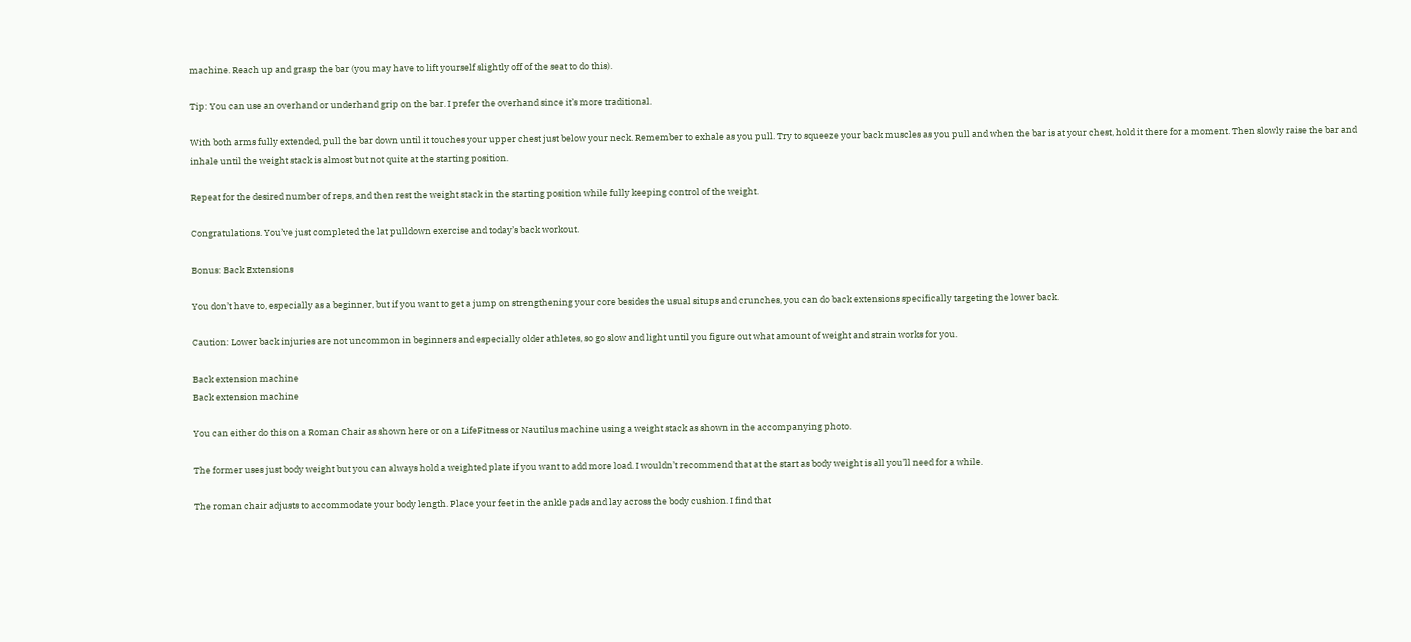machine. Reach up and grasp the bar (you may have to lift yourself slightly off of the seat to do this).

Tip: You can use an overhand or underhand grip on the bar. I prefer the overhand since it’s more traditional.

With both arms fully extended, pull the bar down until it touches your upper chest just below your neck. Remember to exhale as you pull. Try to squeeze your back muscles as you pull and when the bar is at your chest, hold it there for a moment. Then slowly raise the bar and inhale until the weight stack is almost but not quite at the starting position.

Repeat for the desired number of reps, and then rest the weight stack in the starting position while fully keeping control of the weight.

Congratulations. You’ve just completed the lat pulldown exercise and today’s back workout.

Bonus: Back Extensions

You don’t have to, especially as a beginner, but if you want to get a jump on strengthening your core besides the usual situps and crunches, you can do back extensions specifically targeting the lower back.

Caution: Lower back injuries are not uncommon in beginners and especially older athletes, so go slow and light until you figure out what amount of weight and strain works for you.

Back extension machine
Back extension machine

You can either do this on a Roman Chair as shown here or on a LifeFitness or Nautilus machine using a weight stack as shown in the accompanying photo.

The former uses just body weight but you can always hold a weighted plate if you want to add more load. I wouldn’t recommend that at the start as body weight is all you’ll need for a while.

The roman chair adjusts to accommodate your body length. Place your feet in the ankle pads and lay across the body cushion. I find that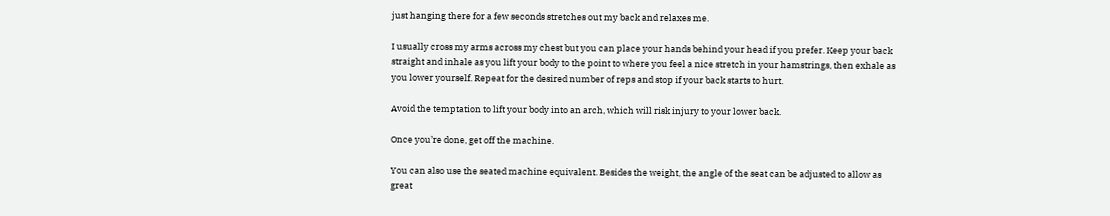just hanging there for a few seconds stretches out my back and relaxes me.

I usually cross my arms across my chest but you can place your hands behind your head if you prefer. Keep your back straight and inhale as you lift your body to the point to where you feel a nice stretch in your hamstrings, then exhale as you lower yourself. Repeat for the desired number of reps and stop if your back starts to hurt.

Avoid the temptation to lift your body into an arch, which will risk injury to your lower back.

Once you’re done, get off the machine.

You can also use the seated machine equivalent. Besides the weight, the angle of the seat can be adjusted to allow as great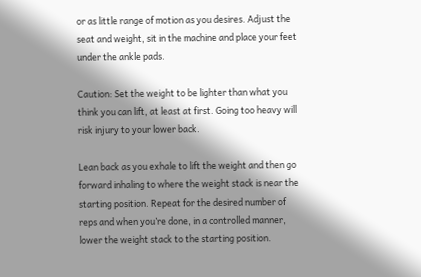or as little range of motion as you desires. Adjust the seat and weight, sit in the machine and place your feet under the ankle pads.

Caution: Set the weight to be lighter than what you think you can lift, at least at first. Going too heavy will risk injury to your lower back.

Lean back as you exhale to lift the weight and then go forward inhaling to where the weight stack is near the starting position. Repeat for the desired number of reps and when you’re done, in a controlled manner, lower the weight stack to the starting position.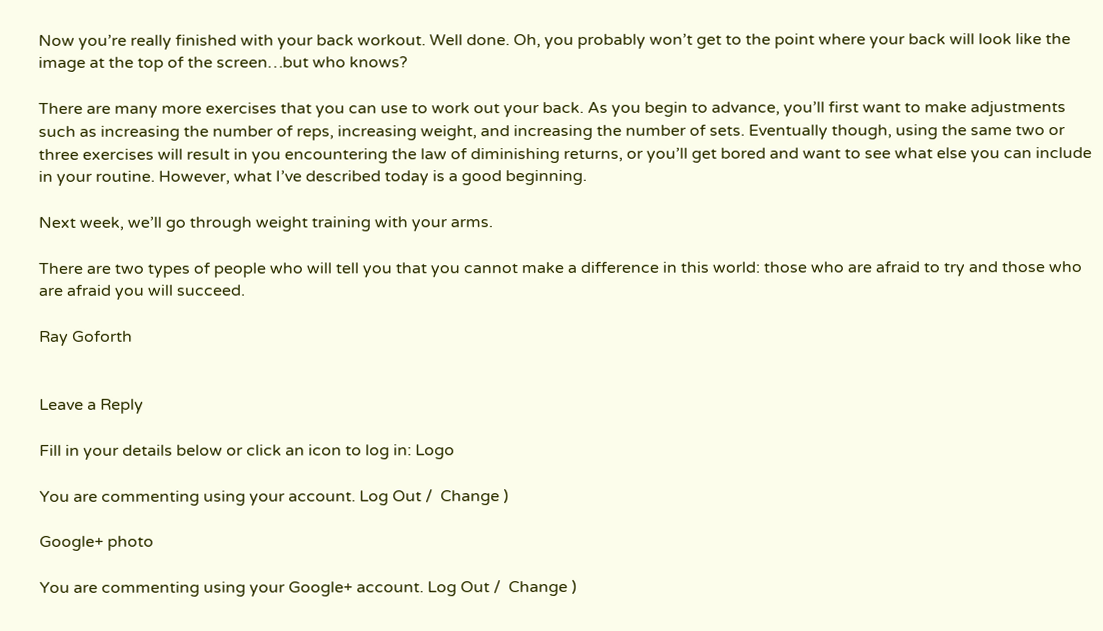Now you’re really finished with your back workout. Well done. Oh, you probably won’t get to the point where your back will look like the image at the top of the screen…but who knows?

There are many more exercises that you can use to work out your back. As you begin to advance, you’ll first want to make adjustments such as increasing the number of reps, increasing weight, and increasing the number of sets. Eventually though, using the same two or three exercises will result in you encountering the law of diminishing returns, or you’ll get bored and want to see what else you can include in your routine. However, what I’ve described today is a good beginning.

Next week, we’ll go through weight training with your arms.

There are two types of people who will tell you that you cannot make a difference in this world: those who are afraid to try and those who are afraid you will succeed.

Ray Goforth


Leave a Reply

Fill in your details below or click an icon to log in: Logo

You are commenting using your account. Log Out /  Change )

Google+ photo

You are commenting using your Google+ account. Log Out /  Change )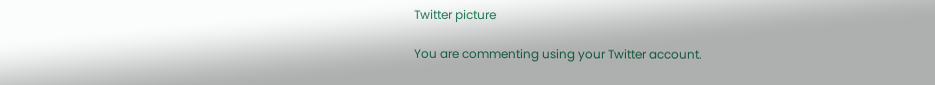Twitter picture

You are commenting using your Twitter account.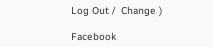Log Out /  Change )

Facebook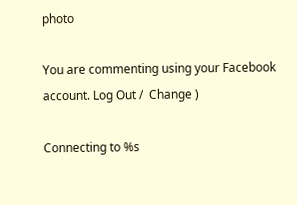photo

You are commenting using your Facebook account. Log Out /  Change )

Connecting to %s